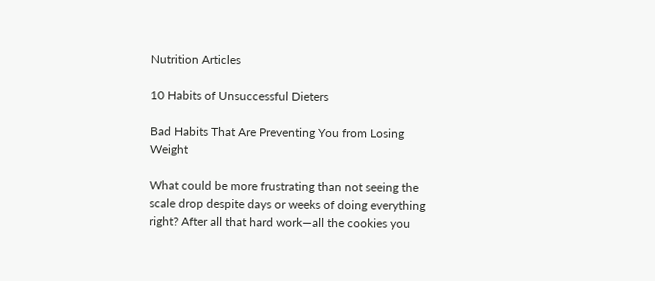Nutrition Articles

10 Habits of Unsuccessful Dieters

Bad Habits That Are Preventing You from Losing Weight

What could be more frustrating than not seeing the scale drop despite days or weeks of doing everything right? After all that hard work—all the cookies you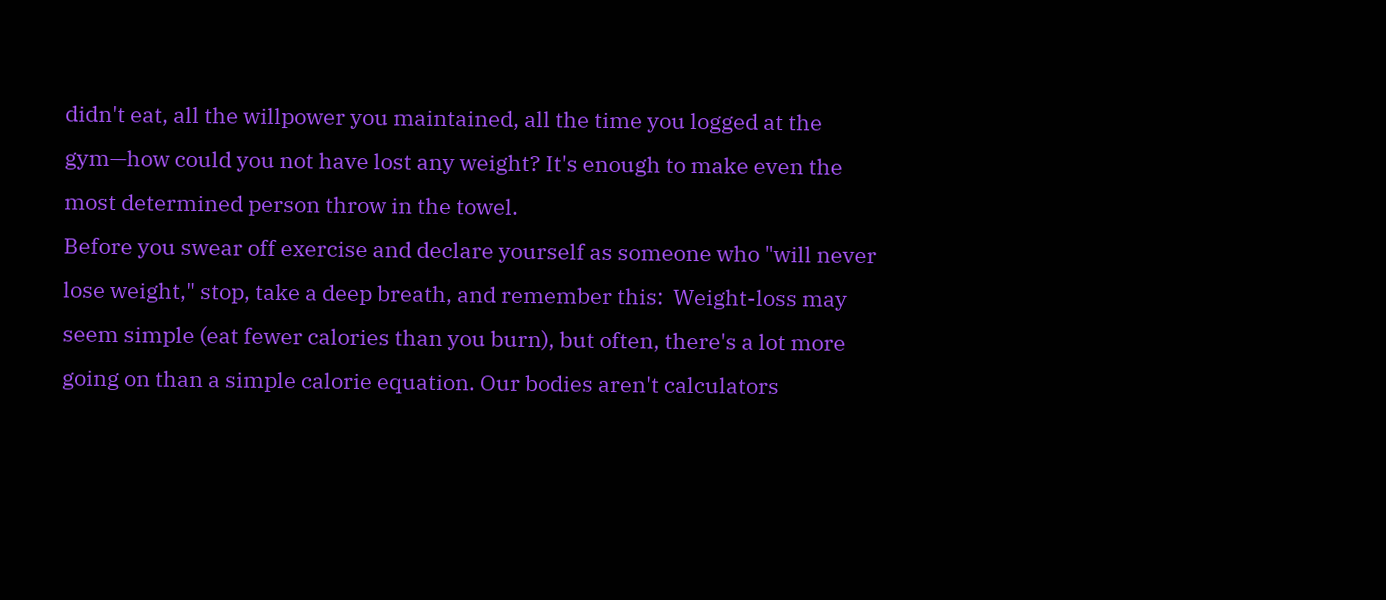didn't eat, all the willpower you maintained, all the time you logged at the gym—how could you not have lost any weight? It's enough to make even the most determined person throw in the towel.
Before you swear off exercise and declare yourself as someone who "will never lose weight," stop, take a deep breath, and remember this:  Weight-loss may seem simple (eat fewer calories than you burn), but often, there's a lot more going on than a simple calorie equation. Our bodies aren't calculators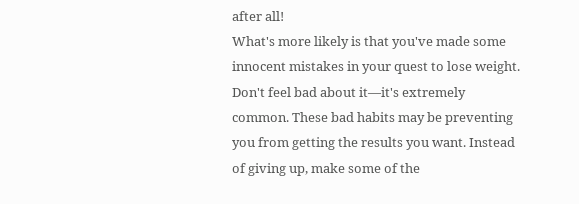after all!
What's more likely is that you've made some innocent mistakes in your quest to lose weight. Don't feel bad about it—it's extremely common. These bad habits may be preventing you from getting the results you want. Instead of giving up, make some of the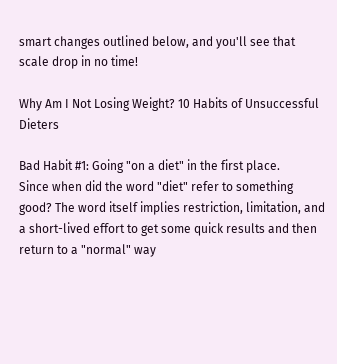smart changes outlined below, and you'll see that scale drop in no time!

Why Am I Not Losing Weight? 10 Habits of Unsuccessful Dieters

Bad Habit #1: Going "on a diet" in the first place.
Since when did the word "diet" refer to something good? The word itself implies restriction, limitation, and a short-lived effort to get some quick results and then return to a "normal" way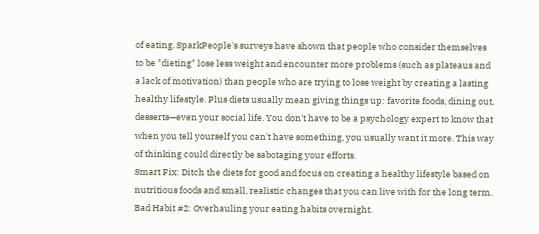of eating. SparkPeople's surveys have shown that people who consider themselves to be "dieting" lose less weight and encounter more problems (such as plateaus and a lack of motivation) than people who are trying to lose weight by creating a lasting healthy lifestyle. Plus diets usually mean giving things up: favorite foods, dining out, desserts—even your social life. You don't have to be a psychology expert to know that when you tell yourself you can't have something, you usually want it more. This way of thinking could directly be sabotaging your efforts.
Smart Fix: Ditch the diets for good and focus on creating a healthy lifestyle based on nutritious foods and small, realistic changes that you can live with for the long term.
Bad Habit #2: Overhauling your eating habits overnight.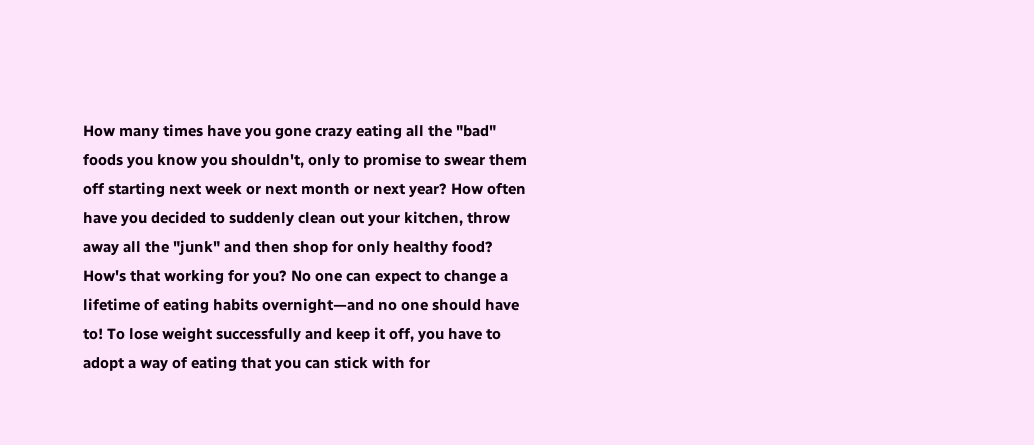How many times have you gone crazy eating all the "bad" foods you know you shouldn't, only to promise to swear them off starting next week or next month or next year? How often have you decided to suddenly clean out your kitchen, throw away all the "junk" and then shop for only healthy food?
How's that working for you? No one can expect to change a lifetime of eating habits overnight—and no one should have to! To lose weight successfully and keep it off, you have to adopt a way of eating that you can stick with for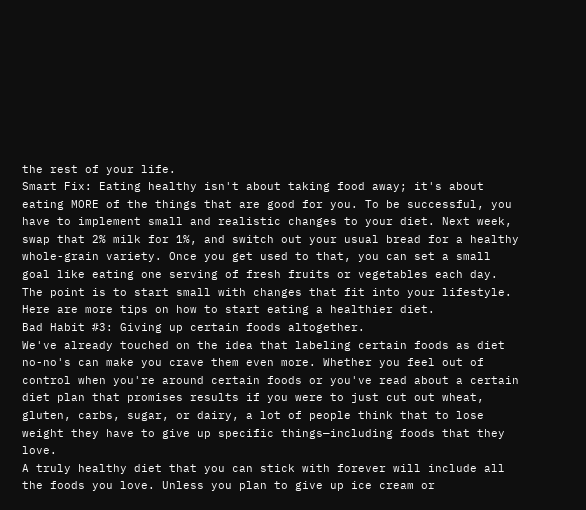the rest of your life.
Smart Fix: Eating healthy isn't about taking food away; it's about eating MORE of the things that are good for you. To be successful, you have to implement small and realistic changes to your diet. Next week, swap that 2% milk for 1%, and switch out your usual bread for a healthy whole-grain variety. Once you get used to that, you can set a small goal like eating one serving of fresh fruits or vegetables each day. The point is to start small with changes that fit into your lifestyle. Here are more tips on how to start eating a healthier diet.
Bad Habit #3: Giving up certain foods altogether.
We've already touched on the idea that labeling certain foods as diet no-no's can make you crave them even more. Whether you feel out of control when you're around certain foods or you've read about a certain diet plan that promises results if you were to just cut out wheat, gluten, carbs, sugar, or dairy, a lot of people think that to lose weight they have to give up specific things—including foods that they love.
A truly healthy diet that you can stick with forever will include all the foods you love. Unless you plan to give up ice cream or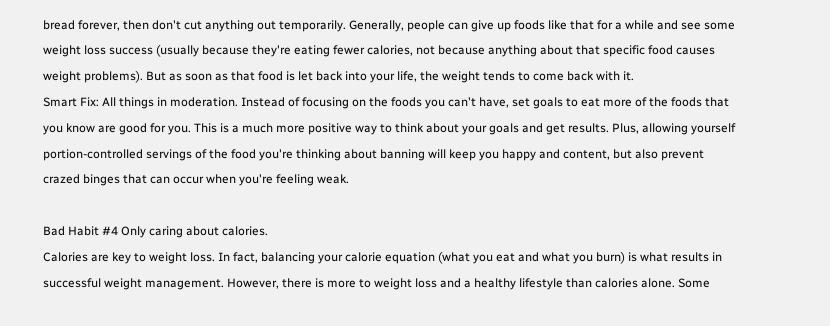bread forever, then don't cut anything out temporarily. Generally, people can give up foods like that for a while and see some weight loss success (usually because they're eating fewer calories, not because anything about that specific food causes weight problems). But as soon as that food is let back into your life, the weight tends to come back with it.
Smart Fix: All things in moderation. Instead of focusing on the foods you can't have, set goals to eat more of the foods that you know are good for you. This is a much more positive way to think about your goals and get results. Plus, allowing yourself portion-controlled servings of the food you're thinking about banning will keep you happy and content, but also prevent crazed binges that can occur when you're feeling weak.

Bad Habit #4 Only caring about calories.
Calories are key to weight loss. In fact, balancing your calorie equation (what you eat and what you burn) is what results in successful weight management. However, there is more to weight loss and a healthy lifestyle than calories alone. Some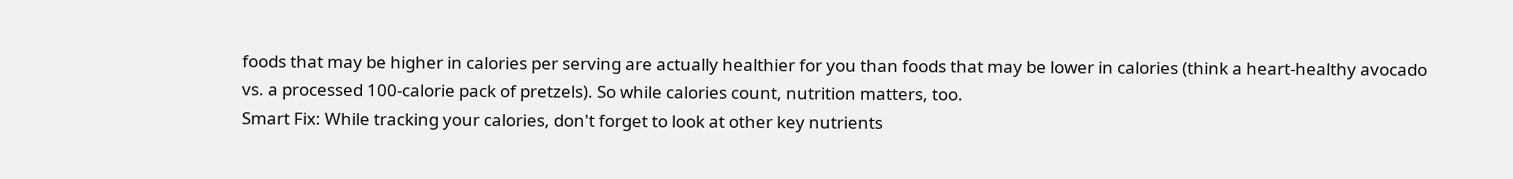foods that may be higher in calories per serving are actually healthier for you than foods that may be lower in calories (think a heart-healthy avocado vs. a processed 100-calorie pack of pretzels). So while calories count, nutrition matters, too.
Smart Fix: While tracking your calories, don't forget to look at other key nutrients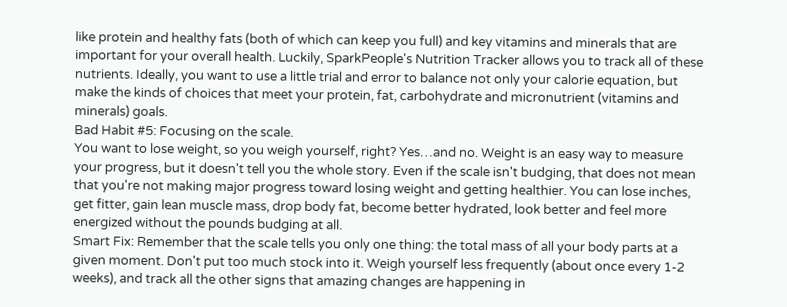like protein and healthy fats (both of which can keep you full) and key vitamins and minerals that are important for your overall health. Luckily, SparkPeople's Nutrition Tracker allows you to track all of these nutrients. Ideally, you want to use a little trial and error to balance not only your calorie equation, but make the kinds of choices that meet your protein, fat, carbohydrate and micronutrient (vitamins and minerals) goals.
Bad Habit #5: Focusing on the scale.
You want to lose weight, so you weigh yourself, right? Yes…and no. Weight is an easy way to measure your progress, but it doesn't tell you the whole story. Even if the scale isn't budging, that does not mean that you're not making major progress toward losing weight and getting healthier. You can lose inches, get fitter, gain lean muscle mass, drop body fat, become better hydrated, look better and feel more energized without the pounds budging at all.
Smart Fix: Remember that the scale tells you only one thing: the total mass of all your body parts at a given moment. Don't put too much stock into it. Weigh yourself less frequently (about once every 1-2 weeks), and track all the other signs that amazing changes are happening in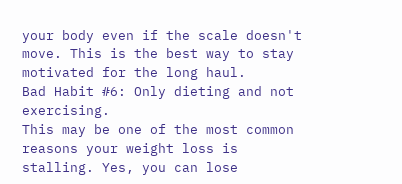your body even if the scale doesn't move. This is the best way to stay motivated for the long haul.
Bad Habit #6: Only dieting and not exercising.
This may be one of the most common reasons your weight loss is stalling. Yes, you can lose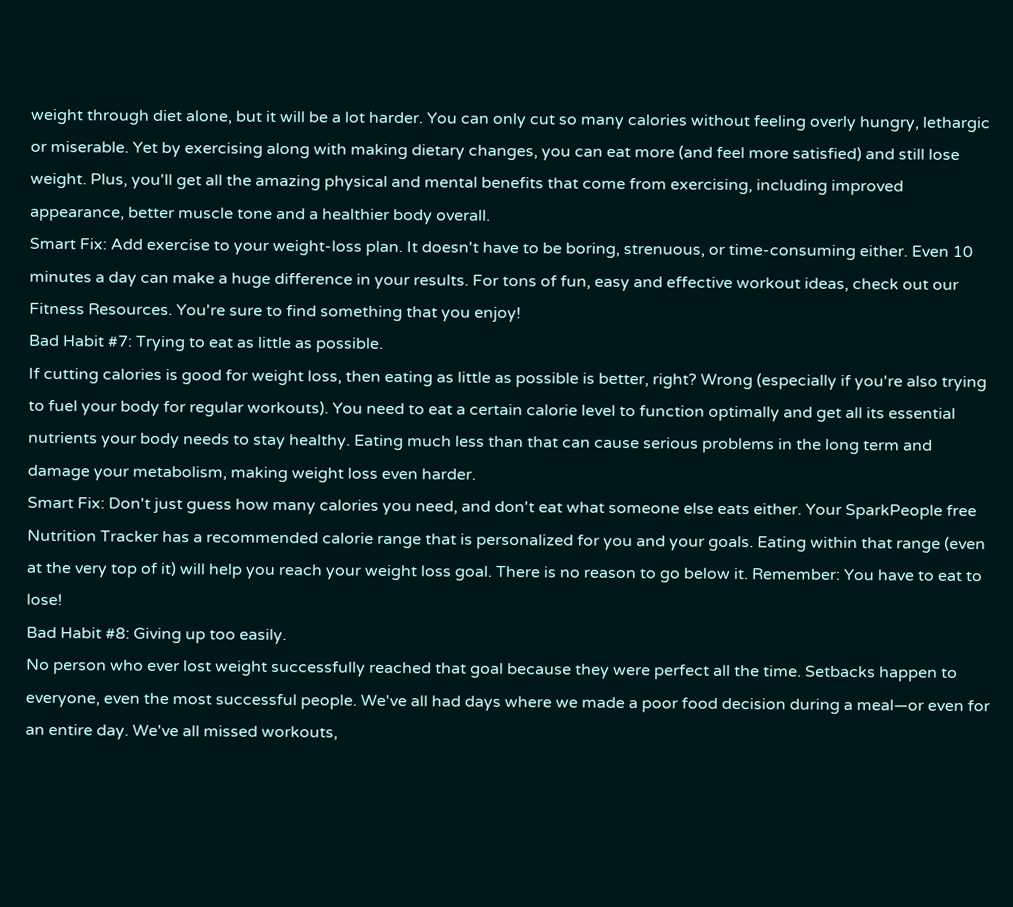weight through diet alone, but it will be a lot harder. You can only cut so many calories without feeling overly hungry, lethargic or miserable. Yet by exercising along with making dietary changes, you can eat more (and feel more satisfied) and still lose weight. Plus, you'll get all the amazing physical and mental benefits that come from exercising, including improved appearance, better muscle tone and a healthier body overall.
Smart Fix: Add exercise to your weight-loss plan. It doesn't have to be boring, strenuous, or time-consuming either. Even 10 minutes a day can make a huge difference in your results. For tons of fun, easy and effective workout ideas, check out our Fitness Resources. You're sure to find something that you enjoy!
Bad Habit #7: Trying to eat as little as possible.
If cutting calories is good for weight loss, then eating as little as possible is better, right? Wrong (especially if you're also trying to fuel your body for regular workouts). You need to eat a certain calorie level to function optimally and get all its essential nutrients your body needs to stay healthy. Eating much less than that can cause serious problems in the long term and damage your metabolism, making weight loss even harder.
Smart Fix: Don't just guess how many calories you need, and don't eat what someone else eats either. Your SparkPeople free Nutrition Tracker has a recommended calorie range that is personalized for you and your goals. Eating within that range (even at the very top of it) will help you reach your weight loss goal. There is no reason to go below it. Remember: You have to eat to lose!
Bad Habit #8: Giving up too easily.
No person who ever lost weight successfully reached that goal because they were perfect all the time. Setbacks happen to everyone, even the most successful people. We've all had days where we made a poor food decision during a meal—or even for an entire day. We've all missed workouts,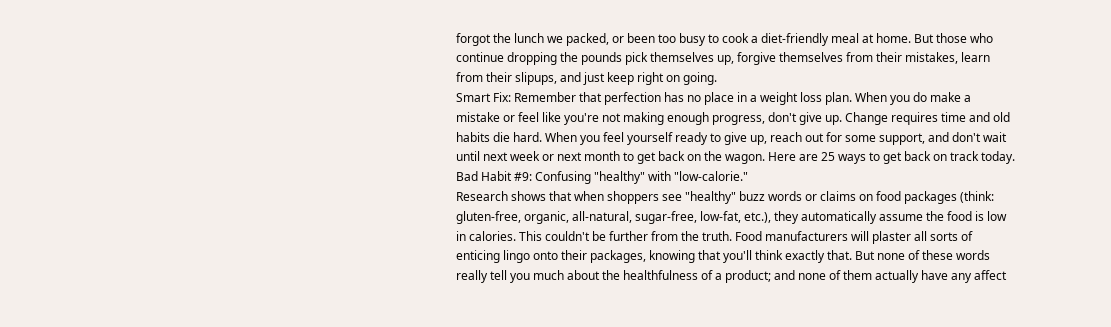forgot the lunch we packed, or been too busy to cook a diet-friendly meal at home. But those who continue dropping the pounds pick themselves up, forgive themselves from their mistakes, learn from their slipups, and just keep right on going.
Smart Fix: Remember that perfection has no place in a weight loss plan. When you do make a mistake or feel like you're not making enough progress, don't give up. Change requires time and old habits die hard. When you feel yourself ready to give up, reach out for some support, and don't wait until next week or next month to get back on the wagon. Here are 25 ways to get back on track today.
Bad Habit #9: Confusing "healthy" with "low-calorie."
Research shows that when shoppers see "healthy" buzz words or claims on food packages (think: gluten-free, organic, all-natural, sugar-free, low-fat, etc.), they automatically assume the food is low in calories. This couldn't be further from the truth. Food manufacturers will plaster all sorts of enticing lingo onto their packages, knowing that you'll think exactly that. But none of these words really tell you much about the healthfulness of a product; and none of them actually have any affect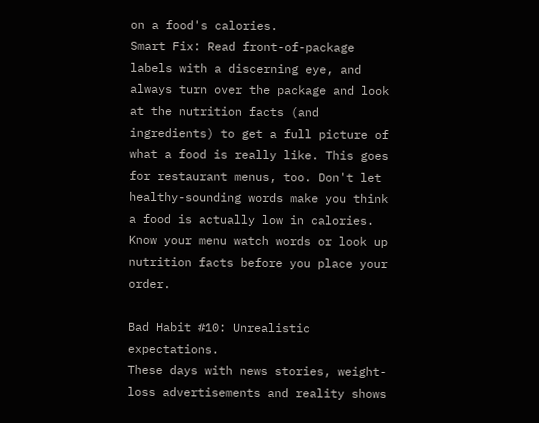on a food's calories.
Smart Fix: Read front-of-package labels with a discerning eye, and always turn over the package and look at the nutrition facts (and ingredients) to get a full picture of what a food is really like. This goes for restaurant menus, too. Don't let healthy-sounding words make you think a food is actually low in calories. Know your menu watch words or look up nutrition facts before you place your order.

Bad Habit #10: Unrealistic expectations.
These days with news stories, weight-loss advertisements and reality shows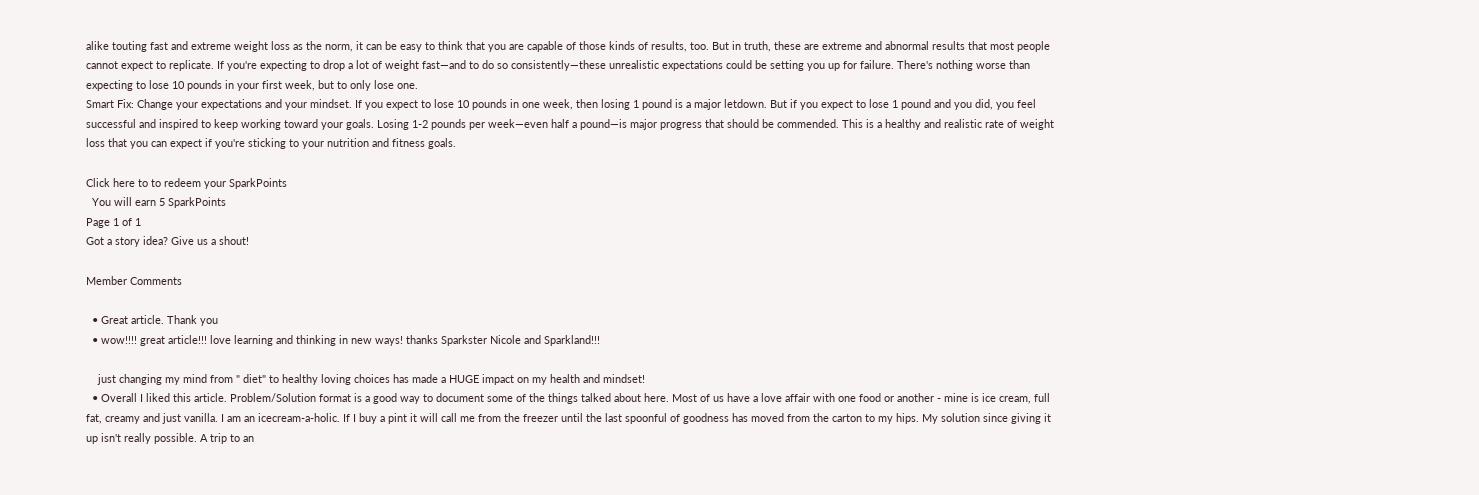alike touting fast and extreme weight loss as the norm, it can be easy to think that you are capable of those kinds of results, too. But in truth, these are extreme and abnormal results that most people cannot expect to replicate. If you're expecting to drop a lot of weight fast—and to do so consistently—these unrealistic expectations could be setting you up for failure. There's nothing worse than expecting to lose 10 pounds in your first week, but to only lose one.
Smart Fix: Change your expectations and your mindset. If you expect to lose 10 pounds in one week, then losing 1 pound is a major letdown. But if you expect to lose 1 pound and you did, you feel successful and inspired to keep working toward your goals. Losing 1-2 pounds per week—even half a pound—is major progress that should be commended. This is a healthy and realistic rate of weight loss that you can expect if you're sticking to your nutrition and fitness goals.

Click here to to redeem your SparkPoints
  You will earn 5 SparkPoints
Page 1 of 1
Got a story idea? Give us a shout!

Member Comments

  • Great article. Thank you
  • wow!!!! great article!!! love learning and thinking in new ways! thanks Sparkster Nicole and Sparkland!!!

    just changing my mind from " diet" to healthy loving choices has made a HUGE impact on my health and mindset!
  • Overall I liked this article. Problem/Solution format is a good way to document some of the things talked about here. Most of us have a love affair with one food or another - mine is ice cream, full fat, creamy and just vanilla. I am an icecream-a-holic. If I buy a pint it will call me from the freezer until the last spoonful of goodness has moved from the carton to my hips. My solution since giving it up isn't really possible. A trip to an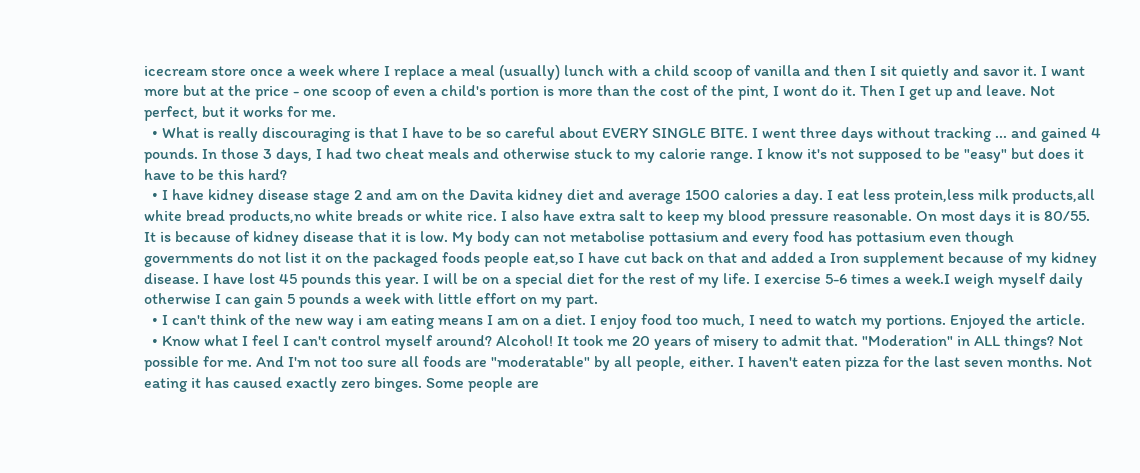icecream store once a week where I replace a meal (usually) lunch with a child scoop of vanilla and then I sit quietly and savor it. I want more but at the price - one scoop of even a child's portion is more than the cost of the pint, I wont do it. Then I get up and leave. Not perfect, but it works for me.
  • What is really discouraging is that I have to be so careful about EVERY SINGLE BITE. I went three days without tracking ... and gained 4 pounds. In those 3 days, I had two cheat meals and otherwise stuck to my calorie range. I know it's not supposed to be "easy" but does it have to be this hard?
  • I have kidney disease stage 2 and am on the Davita kidney diet and average 1500 calories a day. I eat less protein,less milk products,all white bread products,no white breads or white rice. I also have extra salt to keep my blood pressure reasonable. On most days it is 80/55. It is because of kidney disease that it is low. My body can not metabolise pottasium and every food has pottasium even though governments do not list it on the packaged foods people eat,so I have cut back on that and added a Iron supplement because of my kidney disease. I have lost 45 pounds this year. I will be on a special diet for the rest of my life. I exercise 5-6 times a week.I weigh myself daily otherwise I can gain 5 pounds a week with little effort on my part.
  • I can't think of the new way i am eating means I am on a diet. I enjoy food too much, I need to watch my portions. Enjoyed the article.
  • Know what I feel I can't control myself around? Alcohol! It took me 20 years of misery to admit that. "Moderation" in ALL things? Not possible for me. And I'm not too sure all foods are "moderatable" by all people, either. I haven't eaten pizza for the last seven months. Not eating it has caused exactly zero binges. Some people are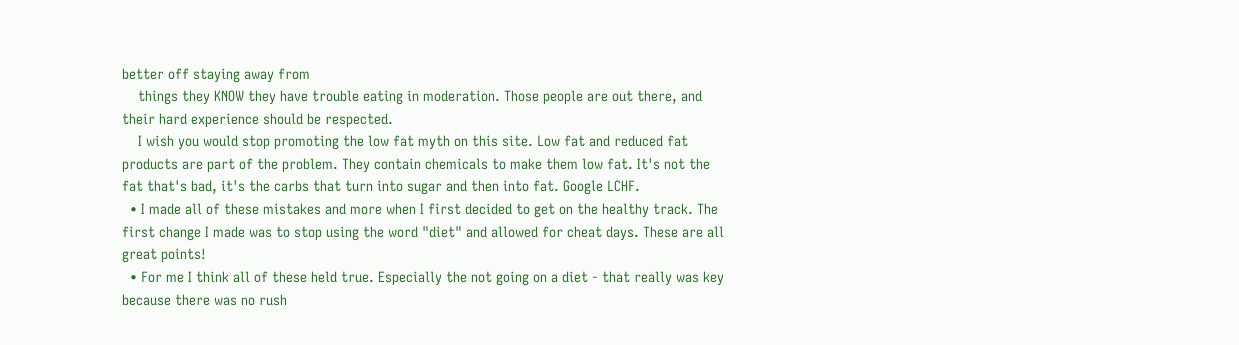better off staying away from
    things they KNOW they have trouble eating in moderation. Those people are out there, and their hard experience should be respected.
    I wish you would stop promoting the low fat myth on this site. Low fat and reduced fat products are part of the problem. They contain chemicals to make them low fat. It's not the fat that's bad, it's the carbs that turn into sugar and then into fat. Google LCHF.
  • I made all of these mistakes and more when I first decided to get on the healthy track. The first change I made was to stop using the word "diet" and allowed for cheat days. These are all great points!
  • For me I think all of these held true. Especially the not going on a diet - that really was key because there was no rush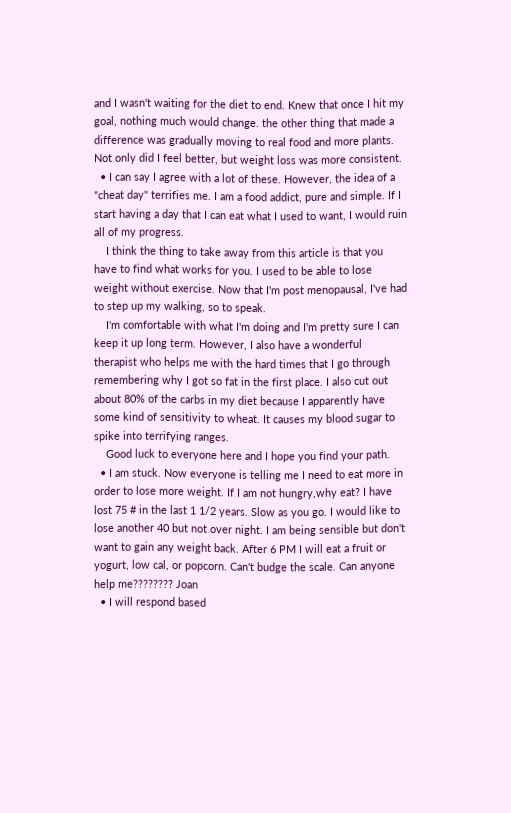and I wasn't waiting for the diet to end. Knew that once I hit my goal, nothing much would change. the other thing that made a difference was gradually moving to real food and more plants. Not only did I feel better, but weight loss was more consistent.
  • I can say I agree with a lot of these. However, the idea of a "cheat day" terrifies me. I am a food addict, pure and simple. If I start having a day that I can eat what I used to want, I would ruin all of my progress.
    I think the thing to take away from this article is that you have to find what works for you. I used to be able to lose weight without exercise. Now that I'm post menopausal, I've had to step up my walking, so to speak.
    I'm comfortable with what I'm doing and I'm pretty sure I can keep it up long term. However, I also have a wonderful therapist who helps me with the hard times that I go through remembering why I got so fat in the first place. I also cut out about 80% of the carbs in my diet because I apparently have some kind of sensitivity to wheat. It causes my blood sugar to spike into terrifying ranges.
    Good luck to everyone here and I hope you find your path.
  • I am stuck. Now everyone is telling me I need to eat more in order to lose more weight. If I am not hungry,why eat? I have lost 75 # in the last 1 1/2 years. Slow as you go. I would like to lose another 40 but not over night. I am being sensible but don't want to gain any weight back. After 6 PM I will eat a fruit or yogurt, low cal, or popcorn. Can't budge the scale. Can anyone help me???????? Joan
  • I will respond based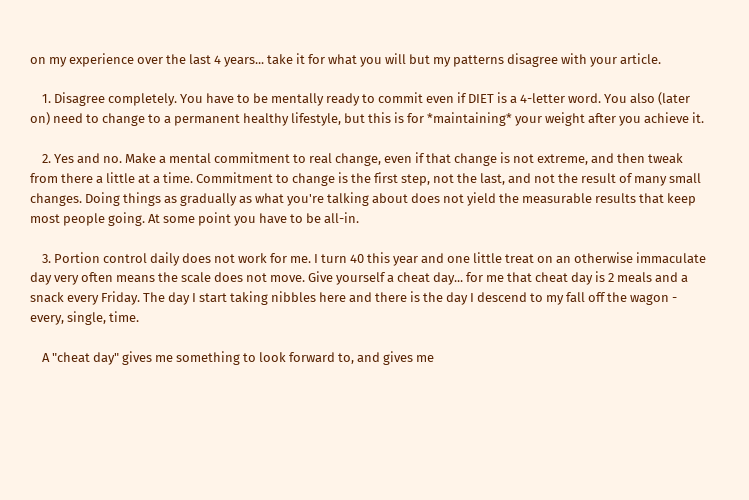on my experience over the last 4 years... take it for what you will but my patterns disagree with your article.

    1. Disagree completely. You have to be mentally ready to commit even if DIET is a 4-letter word. You also (later on) need to change to a permanent healthy lifestyle, but this is for *maintaining* your weight after you achieve it.

    2. Yes and no. Make a mental commitment to real change, even if that change is not extreme, and then tweak from there a little at a time. Commitment to change is the first step, not the last, and not the result of many small changes. Doing things as gradually as what you're talking about does not yield the measurable results that keep most people going. At some point you have to be all-in.

    3. Portion control daily does not work for me. I turn 40 this year and one little treat on an otherwise immaculate day very often means the scale does not move. Give yourself a cheat day... for me that cheat day is 2 meals and a snack every Friday. The day I start taking nibbles here and there is the day I descend to my fall off the wagon - every, single, time.

    A "cheat day" gives me something to look forward to, and gives me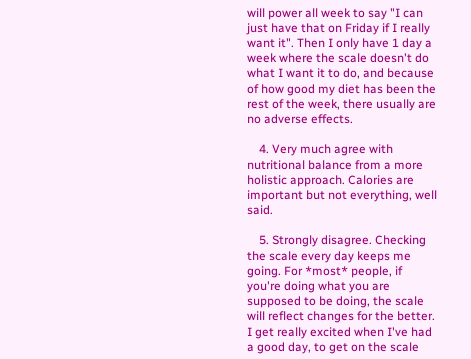will power all week to say "I can just have that on Friday if I really want it". Then I only have 1 day a week where the scale doesn't do what I want it to do, and because of how good my diet has been the rest of the week, there usually are no adverse effects.

    4. Very much agree with nutritional balance from a more holistic approach. Calories are important but not everything, well said.

    5. Strongly disagree. Checking the scale every day keeps me going. For *most* people, if you're doing what you are supposed to be doing, the scale will reflect changes for the better. I get really excited when I've had a good day, to get on the scale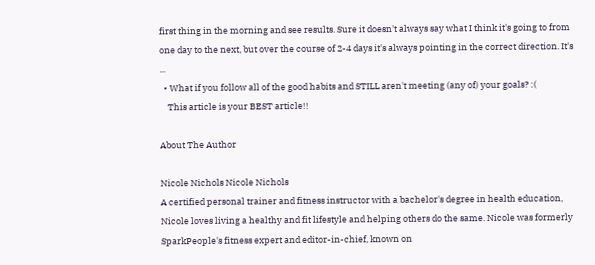first thing in the morning and see results. Sure it doesn't always say what I think it's going to from one day to the next, but over the course of 2-4 days it's always pointing in the correct direction. It's ...
  • What if you follow all of the good habits and STILL aren't meeting (any of) your goals? :(
    This article is your BEST article!!

About The Author

Nicole Nichols Nicole Nichols
A certified personal trainer and fitness instructor with a bachelor's degree in health education, Nicole loves living a healthy and fit lifestyle and helping others do the same. Nicole was formerly SparkPeople's fitness expert and editor-in-chief, known on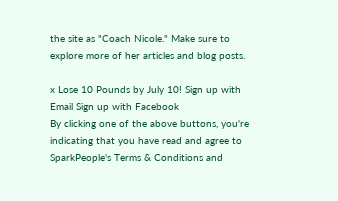the site as "Coach Nicole." Make sure to explore more of her articles and blog posts.

x Lose 10 Pounds by July 10! Sign up with Email Sign up with Facebook
By clicking one of the above buttons, you're indicating that you have read and agree to SparkPeople's Terms & Conditions and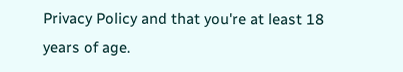Privacy Policy and that you're at least 18 years of age.